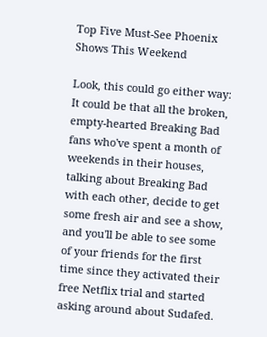Top Five Must-See Phoenix Shows This Weekend

Look, this could go either way: It could be that all the broken, empty-hearted Breaking Bad fans who've spent a month of weekends in their houses, talking about Breaking Bad with each other, decide to get some fresh air and see a show, and you'll be able to see some of your friends for the first time since they activated their free Netflix trial and started asking around about Sudafed.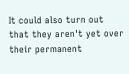It could also turn out that they aren't yet over their permanent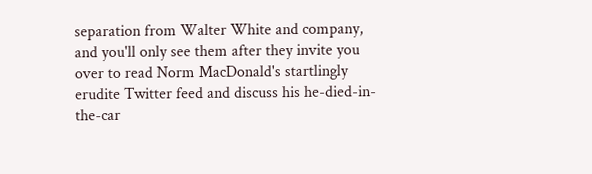separation from Walter White and company, and you'll only see them after they invite you over to read Norm MacDonald's startlingly erudite Twitter feed and discuss his he-died-in-the-car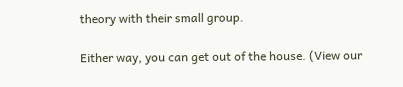theory with their small group.

Either way, you can get out of the house. (View our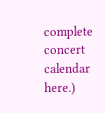complete concert calendar here.)